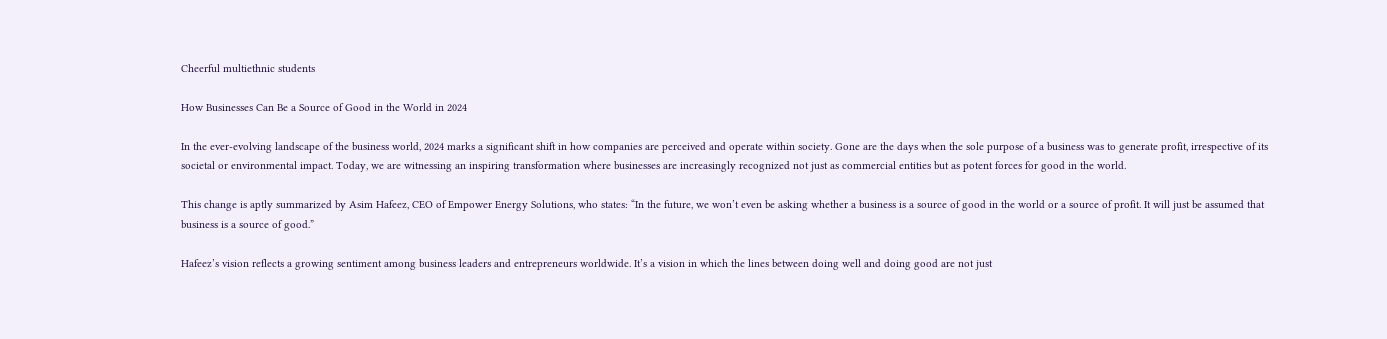Cheerful multiethnic students

How Businesses Can Be a Source of Good in the World in 2024

In the ever-evolving landscape of the business world, 2024 marks a significant shift in how companies are perceived and operate within society. Gone are the days when the sole purpose of a business was to generate profit, irrespective of its societal or environmental impact. Today, we are witnessing an inspiring transformation where businesses are increasingly recognized not just as commercial entities but as potent forces for good in the world.

This change is aptly summarized by Asim Hafeez, CEO of Empower Energy Solutions, who states: “In the future, we won’t even be asking whether a business is a source of good in the world or a source of profit. It will just be assumed that business is a source of good.”

Hafeez’s vision reflects a growing sentiment among business leaders and entrepreneurs worldwide. It’s a vision in which the lines between doing well and doing good are not just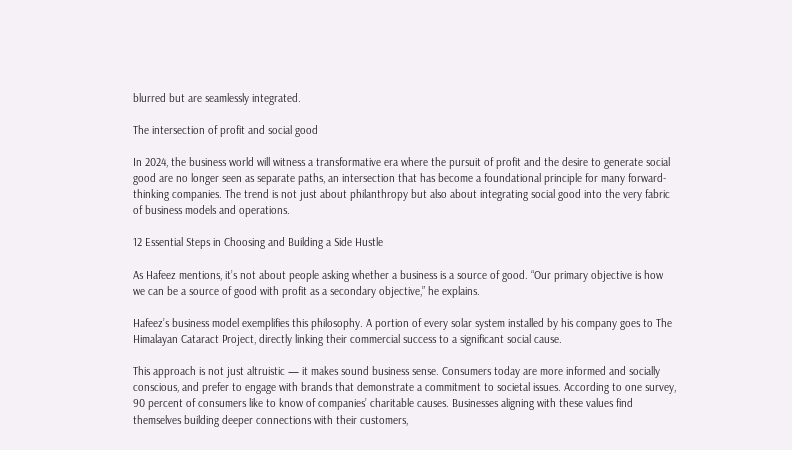blurred but are seamlessly integrated.

The intersection of profit and social good

In 2024, the business world will witness a transformative era where the pursuit of profit and the desire to generate social good are no longer seen as separate paths, an intersection that has become a foundational principle for many forward-thinking companies. The trend is not just about philanthropy but also about integrating social good into the very fabric of business models and operations.

12 Essential Steps in Choosing and Building a Side Hustle

As Hafeez mentions, it’s not about people asking whether a business is a source of good. “Our primary objective is how we can be a source of good with profit as a secondary objective,” he explains.

Hafeez’s business model exemplifies this philosophy. A portion of every solar system installed by his company goes to The Himalayan Cataract Project, directly linking their commercial success to a significant social cause.

This approach is not just altruistic — it makes sound business sense. Consumers today are more informed and socially conscious, and prefer to engage with brands that demonstrate a commitment to societal issues. According to one survey, 90 percent of consumers like to know of companies’ charitable causes. Businesses aligning with these values find themselves building deeper connections with their customers,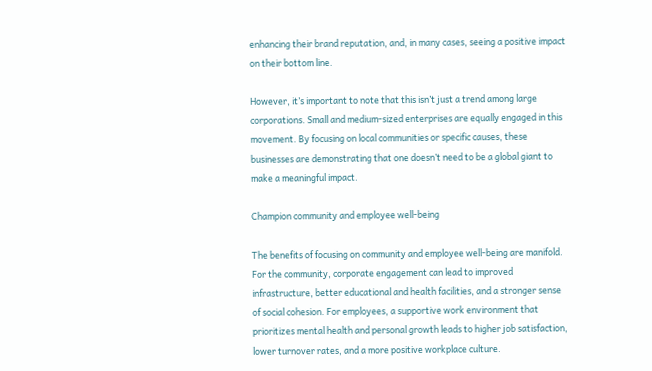enhancing their brand reputation, and, in many cases, seeing a positive impact on their bottom line.

However, it’s important to note that this isn’t just a trend among large corporations. Small and medium-sized enterprises are equally engaged in this movement. By focusing on local communities or specific causes, these businesses are demonstrating that one doesn’t need to be a global giant to make a meaningful impact.

Champion community and employee well-being

The benefits of focusing on community and employee well-being are manifold. For the community, corporate engagement can lead to improved infrastructure, better educational and health facilities, and a stronger sense of social cohesion. For employees, a supportive work environment that prioritizes mental health and personal growth leads to higher job satisfaction, lower turnover rates, and a more positive workplace culture.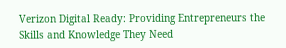Verizon Digital Ready: Providing Entrepreneurs the Skills and Knowledge They Need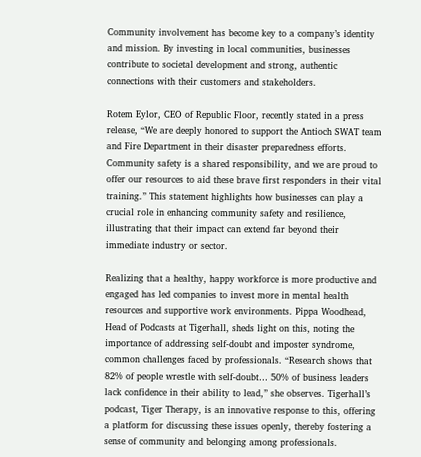Community involvement has become key to a company’s identity and mission. By investing in local communities, businesses contribute to societal development and strong, authentic connections with their customers and stakeholders.

Rotem Eylor, CEO of Republic Floor, recently stated in a press release, “We are deeply honored to support the Antioch SWAT team and Fire Department in their disaster preparedness efforts. Community safety is a shared responsibility, and we are proud to offer our resources to aid these brave first responders in their vital training.” This statement highlights how businesses can play a crucial role in enhancing community safety and resilience, illustrating that their impact can extend far beyond their immediate industry or sector.

Realizing that a healthy, happy workforce is more productive and engaged has led companies to invest more in mental health resources and supportive work environments. Pippa Woodhead, Head of Podcasts at Tigerhall, sheds light on this, noting the importance of addressing self-doubt and imposter syndrome, common challenges faced by professionals. “Research shows that 82% of people wrestle with self-doubt… 50% of business leaders lack confidence in their ability to lead,” she observes. Tigerhall’s podcast, Tiger Therapy, is an innovative response to this, offering a platform for discussing these issues openly, thereby fostering a sense of community and belonging among professionals.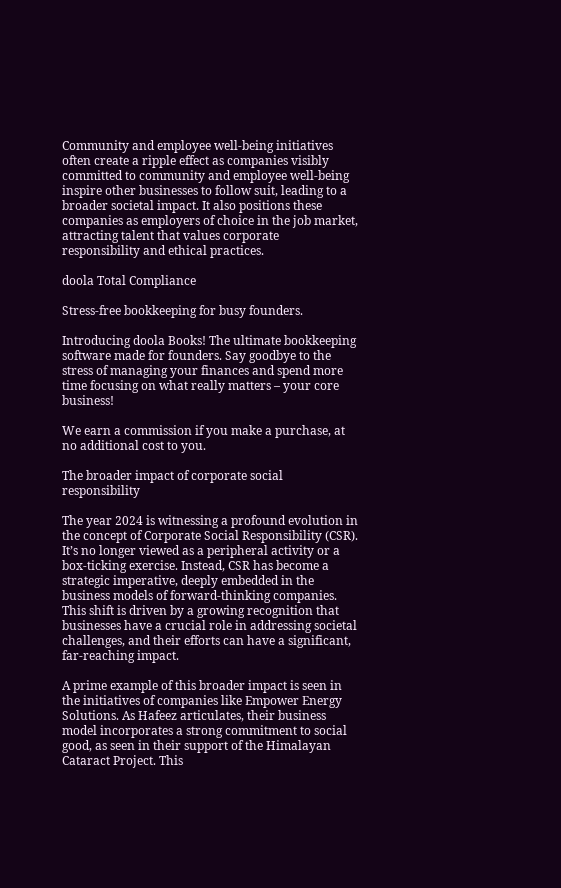Community and employee well-being initiatives often create a ripple effect as companies visibly committed to community and employee well-being inspire other businesses to follow suit, leading to a broader societal impact. It also positions these companies as employers of choice in the job market, attracting talent that values corporate responsibility and ethical practices.

doola Total Compliance

Stress-free bookkeeping for busy founders.

Introducing doola Books! The ultimate bookkeeping software made for founders. Say goodbye to the stress of managing your finances and spend more time focusing on what really matters – your core business!

We earn a commission if you make a purchase, at no additional cost to you.

The broader impact of corporate social responsibility

The year 2024 is witnessing a profound evolution in the concept of Corporate Social Responsibility (CSR). It’s no longer viewed as a peripheral activity or a box-ticking exercise. Instead, CSR has become a strategic imperative, deeply embedded in the business models of forward-thinking companies. This shift is driven by a growing recognition that businesses have a crucial role in addressing societal challenges, and their efforts can have a significant, far-reaching impact.

A prime example of this broader impact is seen in the initiatives of companies like Empower Energy Solutions. As Hafeez articulates, their business model incorporates a strong commitment to social good, as seen in their support of the Himalayan Cataract Project. This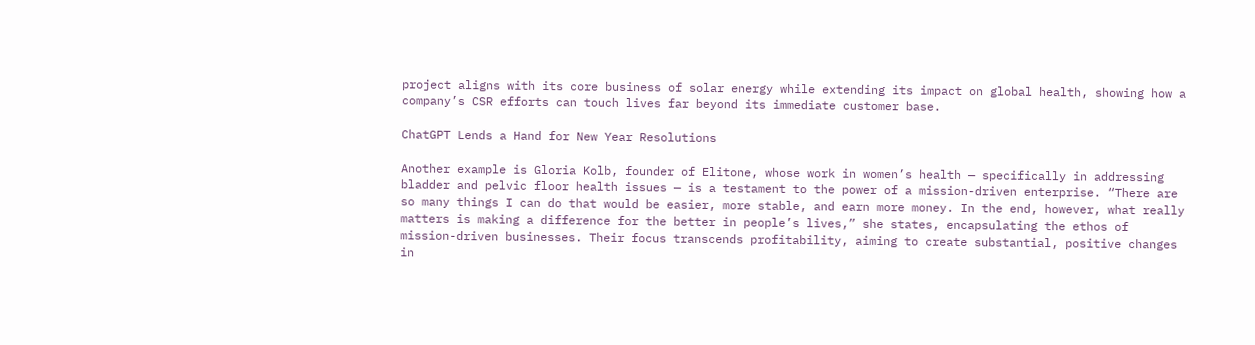project aligns with its core business of solar energy while extending its impact on global health, showing how a company’s CSR efforts can touch lives far beyond its immediate customer base.

ChatGPT Lends a Hand for New Year Resolutions

Another example is Gloria Kolb, founder of Elitone, whose work in women’s health — specifically in addressing bladder and pelvic floor health issues — is a testament to the power of a mission-driven enterprise. “There are so many things I can do that would be easier, more stable, and earn more money. In the end, however, what really matters is making a difference for the better in people’s lives,” she states, encapsulating the ethos of mission-driven businesses. Their focus transcends profitability, aiming to create substantial, positive changes in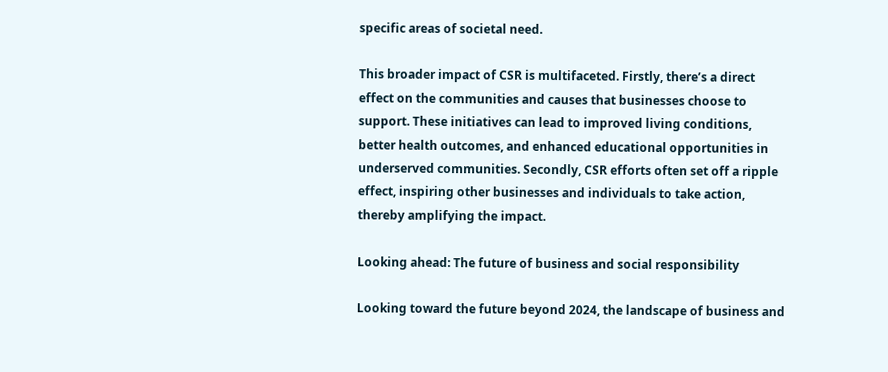specific areas of societal need.

This broader impact of CSR is multifaceted. Firstly, there’s a direct effect on the communities and causes that businesses choose to support. These initiatives can lead to improved living conditions, better health outcomes, and enhanced educational opportunities in underserved communities. Secondly, CSR efforts often set off a ripple effect, inspiring other businesses and individuals to take action, thereby amplifying the impact.

Looking ahead: The future of business and social responsibility

Looking toward the future beyond 2024, the landscape of business and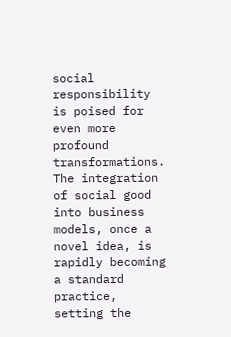social responsibility is poised for even more profound transformations. The integration of social good into business models, once a novel idea, is rapidly becoming a standard practice, setting the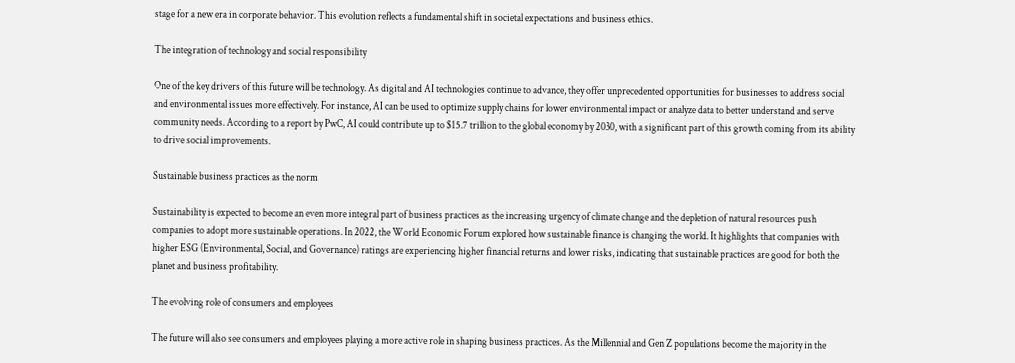stage for a new era in corporate behavior. This evolution reflects a fundamental shift in societal expectations and business ethics.

The integration of technology and social responsibility

One of the key drivers of this future will be technology. As digital and AI technologies continue to advance, they offer unprecedented opportunities for businesses to address social and environmental issues more effectively. For instance, AI can be used to optimize supply chains for lower environmental impact or analyze data to better understand and serve community needs. According to a report by PwC, AI could contribute up to $15.7 trillion to the global economy by 2030, with a significant part of this growth coming from its ability to drive social improvements.

Sustainable business practices as the norm

Sustainability is expected to become an even more integral part of business practices as the increasing urgency of climate change and the depletion of natural resources push companies to adopt more sustainable operations. In 2022, the World Economic Forum explored how sustainable finance is changing the world. It highlights that companies with higher ESG (Environmental, Social, and Governance) ratings are experiencing higher financial returns and lower risks, indicating that sustainable practices are good for both the planet and business profitability.

The evolving role of consumers and employees

The future will also see consumers and employees playing a more active role in shaping business practices. As the Millennial and Gen Z populations become the majority in the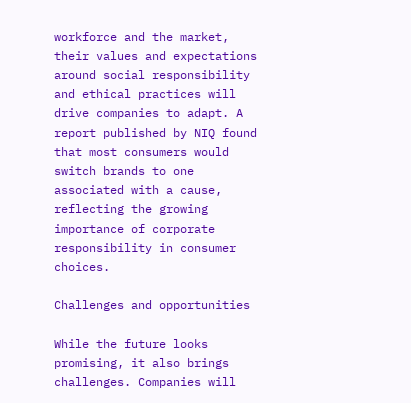workforce and the market, their values and expectations around social responsibility and ethical practices will drive companies to adapt. A report published by NIQ found that most consumers would switch brands to one associated with a cause, reflecting the growing importance of corporate responsibility in consumer choices.

Challenges and opportunities

While the future looks promising, it also brings challenges. Companies will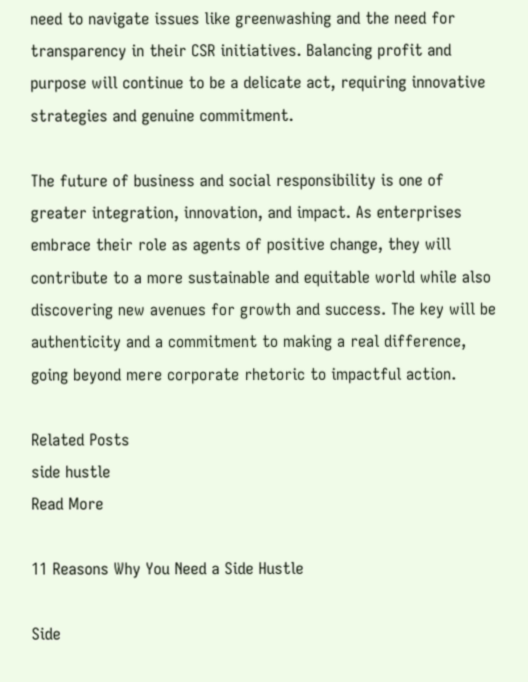need to navigate issues like greenwashing and the need for transparency in their CSR initiatives. Balancing profit and purpose will continue to be a delicate act, requiring innovative strategies and genuine commitment.

The future of business and social responsibility is one of greater integration, innovation, and impact. As enterprises embrace their role as agents of positive change, they will contribute to a more sustainable and equitable world while also discovering new avenues for growth and success. The key will be authenticity and a commitment to making a real difference, going beyond mere corporate rhetoric to impactful action.

Related Posts
side hustle
Read More

11 Reasons Why You Need a Side Hustle

Side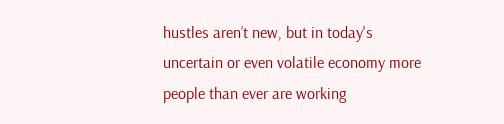hustles aren’t new, but in today's uncertain or even volatile economy more people than ever are working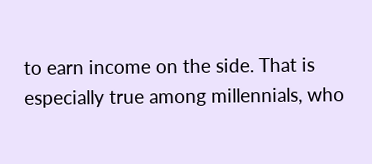to earn income on the side. That is especially true among millennials, who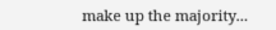make up the majority...